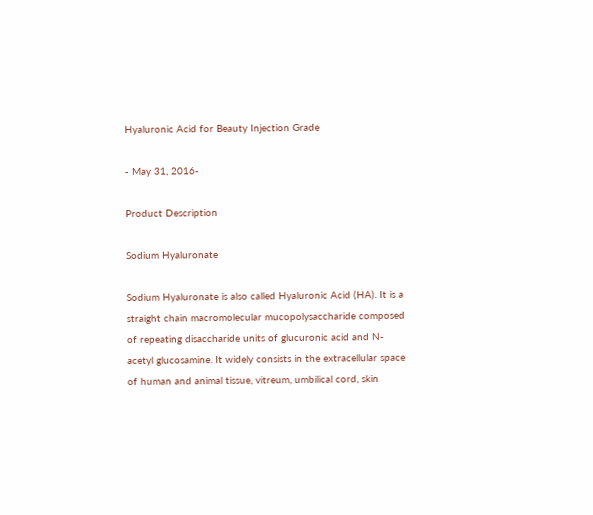Hyaluronic Acid for Beauty Injection Grade

- May 31, 2016-

Product Description

Sodium Hyaluronate

Sodium Hyaluronate is also called Hyaluronic Acid (HA). It is a straight chain macromolecular mucopolysaccharide composed of repeating disaccharide units of glucuronic acid and N-acetyl glucosamine. It widely consists in the extracellular space of human and animal tissue, vitreum, umbilical cord, skin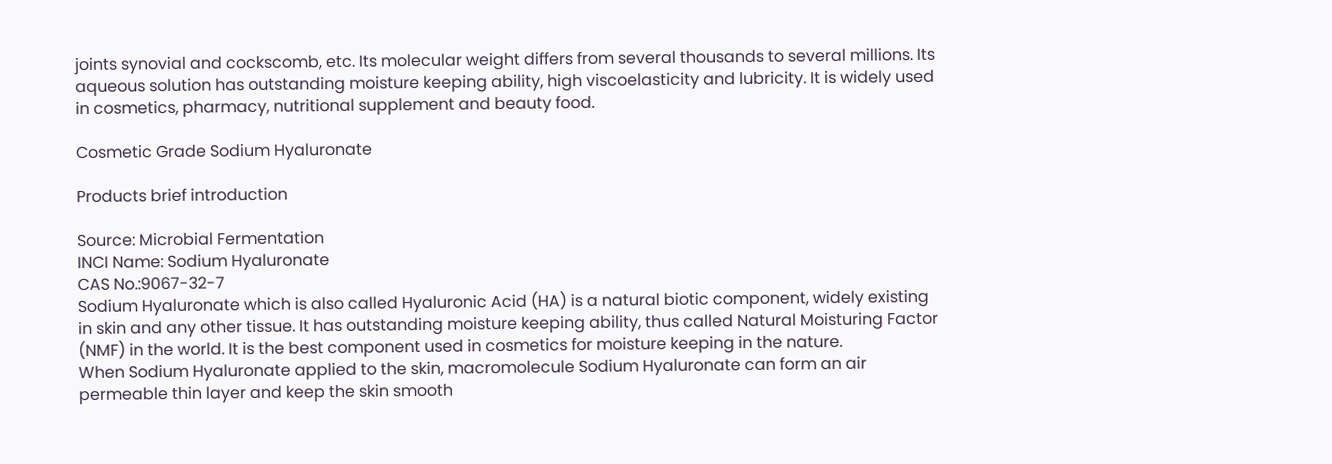joints synovial and cockscomb, etc. Its molecular weight differs from several thousands to several millions. Its aqueous solution has outstanding moisture keeping ability, high viscoelasticity and lubricity. It is widely used in cosmetics, pharmacy, nutritional supplement and beauty food.

Cosmetic Grade Sodium Hyaluronate

Products brief introduction

Source: Microbial Fermentation
INCI Name: Sodium Hyaluronate
CAS No.:9067-32-7
Sodium Hyaluronate which is also called Hyaluronic Acid (HA) is a natural biotic component, widely existing in skin and any other tissue. It has outstanding moisture keeping ability, thus called Natural Moisturing Factor (NMF) in the world. It is the best component used in cosmetics for moisture keeping in the nature.
When Sodium Hyaluronate applied to the skin, macromolecule Sodium Hyaluronate can form an air permeable thin layer and keep the skin smooth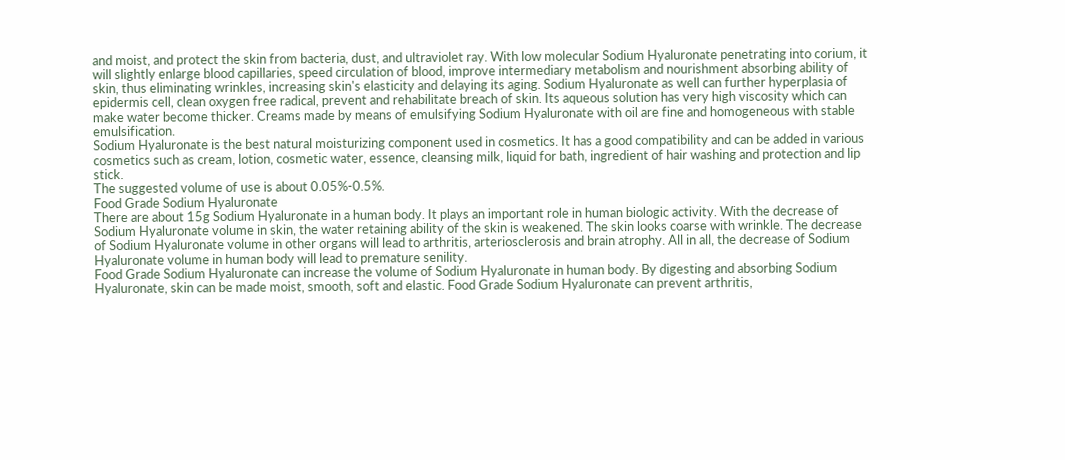and moist, and protect the skin from bacteria, dust, and ultraviolet ray. With low molecular Sodium Hyaluronate penetrating into corium, it will slightly enlarge blood capillaries, speed circulation of blood, improve intermediary metabolism and nourishment absorbing ability of skin, thus eliminating wrinkles, increasing skin's elasticity and delaying its aging. Sodium Hyaluronate as well can further hyperplasia of epidermis cell, clean oxygen free radical, prevent and rehabilitate breach of skin. Its aqueous solution has very high viscosity which can make water become thicker. Creams made by means of emulsifying Sodium Hyaluronate with oil are fine and homogeneous with stable emulsification.
Sodium Hyaluronate is the best natural moisturizing component used in cosmetics. It has a good compatibility and can be added in various cosmetics such as cream, lotion, cosmetic water, essence, cleansing milk, liquid for bath, ingredient of hair washing and protection and lip stick.
The suggested volume of use is about 0.05%-0.5%.
Food Grade Sodium Hyaluronate
There are about 15g Sodium Hyaluronate in a human body. It plays an important role in human biologic activity. With the decrease of Sodium Hyaluronate volume in skin, the water retaining ability of the skin is weakened. The skin looks coarse with wrinkle. The decrease of Sodium Hyaluronate volume in other organs will lead to arthritis, arteriosclerosis and brain atrophy. All in all, the decrease of Sodium Hyaluronate volume in human body will lead to premature senility.
Food Grade Sodium Hyaluronate can increase the volume of Sodium Hyaluronate in human body. By digesting and absorbing Sodium Hyaluronate, skin can be made moist, smooth, soft and elastic. Food Grade Sodium Hyaluronate can prevent arthritis,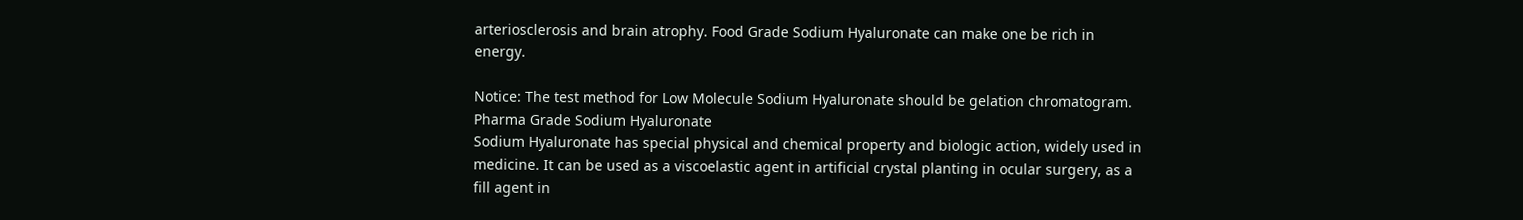arteriosclerosis and brain atrophy. Food Grade Sodium Hyaluronate can make one be rich in energy.

Notice: The test method for Low Molecule Sodium Hyaluronate should be gelation chromatogram.
Pharma Grade Sodium Hyaluronate
Sodium Hyaluronate has special physical and chemical property and biologic action, widely used in medicine. It can be used as a viscoelastic agent in artificial crystal planting in ocular surgery, as a fill agent in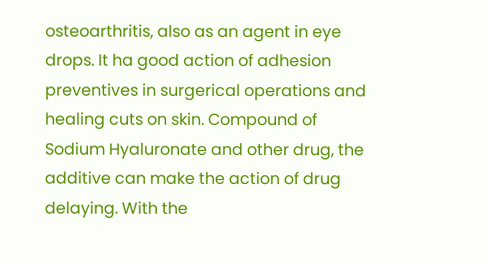osteoarthritis, also as an agent in eye drops. It ha good action of adhesion preventives in surgerical operations and healing cuts on skin. Compound of Sodium Hyaluronate and other drug, the additive can make the action of drug delaying. With the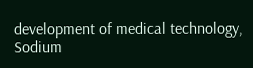development of medical technology, Sodium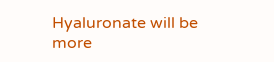Hyaluronate will be more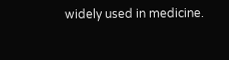widely used in medicine.